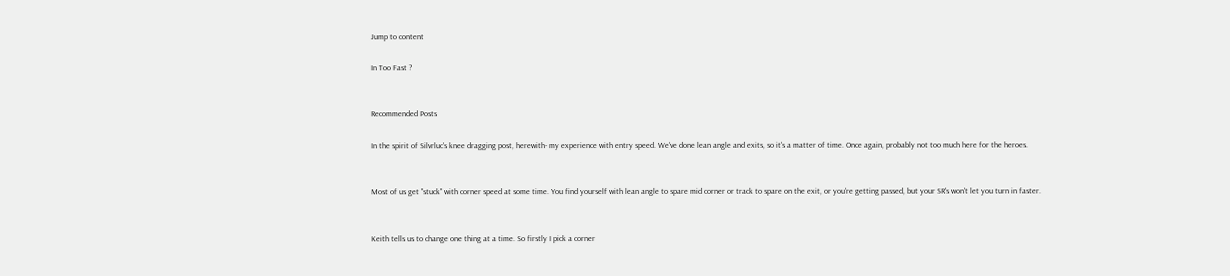Jump to content

In Too Fast ?


Recommended Posts

In the spirit of Silvrluc's knee dragging post, herewith- my experience with entry speed. We've done lean angle and exits, so it's a matter of time. Once again, probably not too much here for the heroes.


Most of us get "stuck" with corner speed at some time. You find yourself with lean angle to spare mid corner or track to spare on the exit, or you're getting passed, but your SR's won't let you turn in faster.


Keith tells us to change one thing at a time. So firstly I pick a corner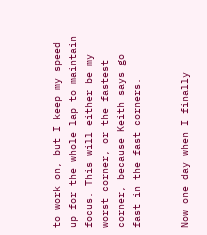to work on, but I keep my speed up for the whole lap to maintain focus. This will either be my worst corner, or the fastest corner, because Keith says go fast in the fast corners.


Now one day when I finally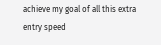achieve my goal of all this extra entry speed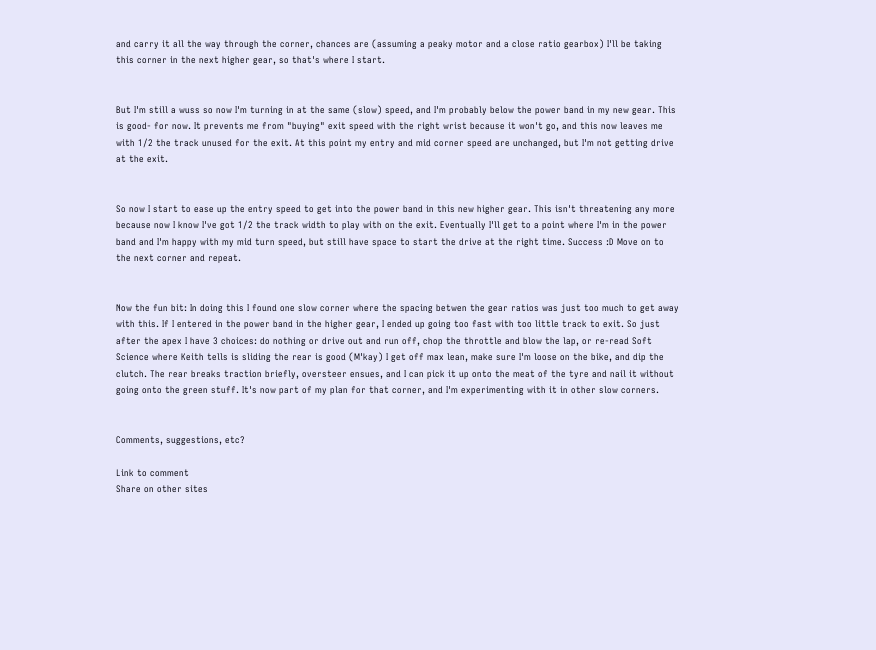and carry it all the way through the corner, chances are (assuming a peaky motor and a close ratio gearbox) I'll be taking this corner in the next higher gear, so that's where I start.


But I'm still a wuss so now I'm turning in at the same (slow) speed, and I'm probably below the power band in my new gear. This is good- for now. It prevents me from "buying" exit speed with the right wrist because it won't go, and this now leaves me with 1/2 the track unused for the exit. At this point my entry and mid corner speed are unchanged, but I'm not getting drive at the exit.


So now I start to ease up the entry speed to get into the power band in this new higher gear. This isn't threatening any more because now I know I've got 1/2 the track width to play with on the exit. Eventually I'll get to a point where I'm in the power band and I'm happy with my mid turn speed, but still have space to start the drive at the right time. Success :D Move on to the next corner and repeat.


Now the fun bit: In doing this I found one slow corner where the spacing betwen the gear ratios was just too much to get away with this. If I entered in the power band in the higher gear, I ended up going too fast with too little track to exit. So just after the apex I have 3 choices: do nothing or drive out and run off, chop the throttle and blow the lap, or re-read Soft Science where Keith tells is sliding the rear is good (M'kay) I get off max lean, make sure I'm loose on the bike, and dip the clutch. The rear breaks traction briefly, oversteer ensues, and I can pick it up onto the meat of the tyre and nail it without going onto the green stuff. It's now part of my plan for that corner, and I'm experimenting with it in other slow corners.


Comments, suggestions, etc?

Link to comment
Share on other sites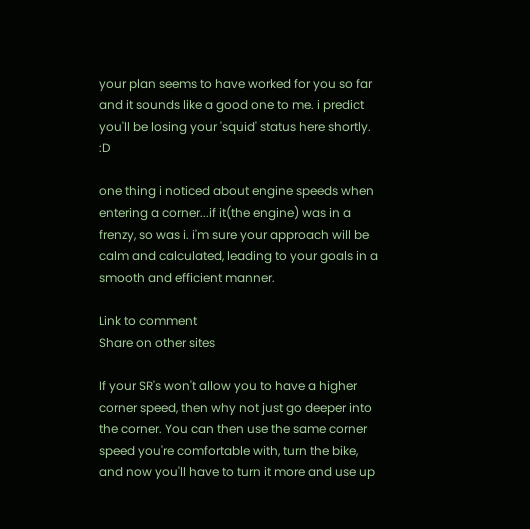your plan seems to have worked for you so far and it sounds like a good one to me. i predict you'll be losing your 'squid' status here shortly. :D

one thing i noticed about engine speeds when entering a corner...if it(the engine) was in a frenzy, so was i. i'm sure your approach will be calm and calculated, leading to your goals in a smooth and efficient manner.

Link to comment
Share on other sites

If your SR's won't allow you to have a higher corner speed, then why not just go deeper into the corner. You can then use the same corner speed you're comfortable with, turn the bike, and now you'll have to turn it more and use up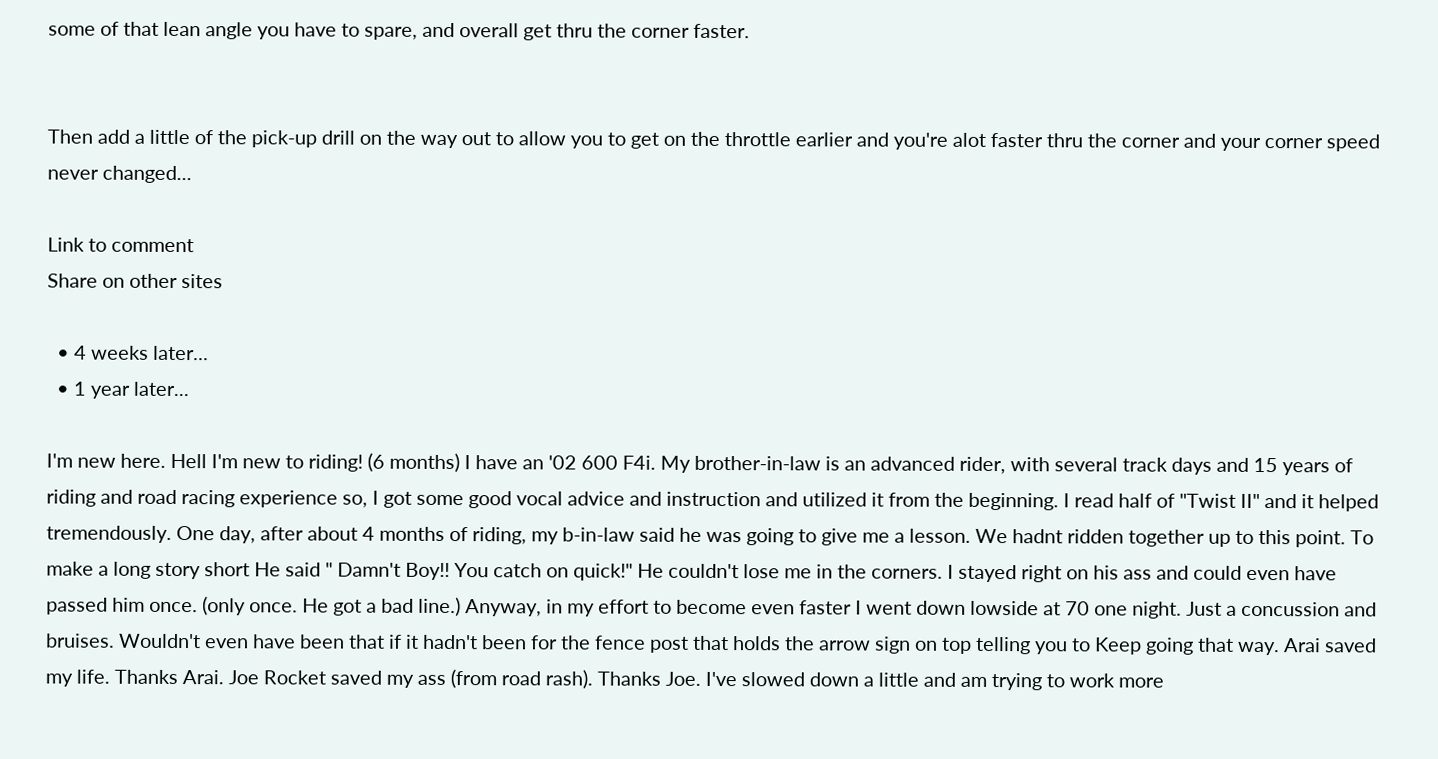some of that lean angle you have to spare, and overall get thru the corner faster.


Then add a little of the pick-up drill on the way out to allow you to get on the throttle earlier and you're alot faster thru the corner and your corner speed never changed...

Link to comment
Share on other sites

  • 4 weeks later...
  • 1 year later...

I'm new here. Hell I'm new to riding! (6 months) I have an '02 600 F4i. My brother-in-law is an advanced rider, with several track days and 15 years of riding and road racing experience so, I got some good vocal advice and instruction and utilized it from the beginning. I read half of "Twist II" and it helped tremendously. One day, after about 4 months of riding, my b-in-law said he was going to give me a lesson. We hadnt ridden together up to this point. To make a long story short He said " Damn't Boy!! You catch on quick!" He couldn't lose me in the corners. I stayed right on his ass and could even have passed him once. (only once. He got a bad line.) Anyway, in my effort to become even faster I went down lowside at 70 one night. Just a concussion and bruises. Wouldn't even have been that if it hadn't been for the fence post that holds the arrow sign on top telling you to Keep going that way. Arai saved my life. Thanks Arai. Joe Rocket saved my ass (from road rash). Thanks Joe. I've slowed down a little and am trying to work more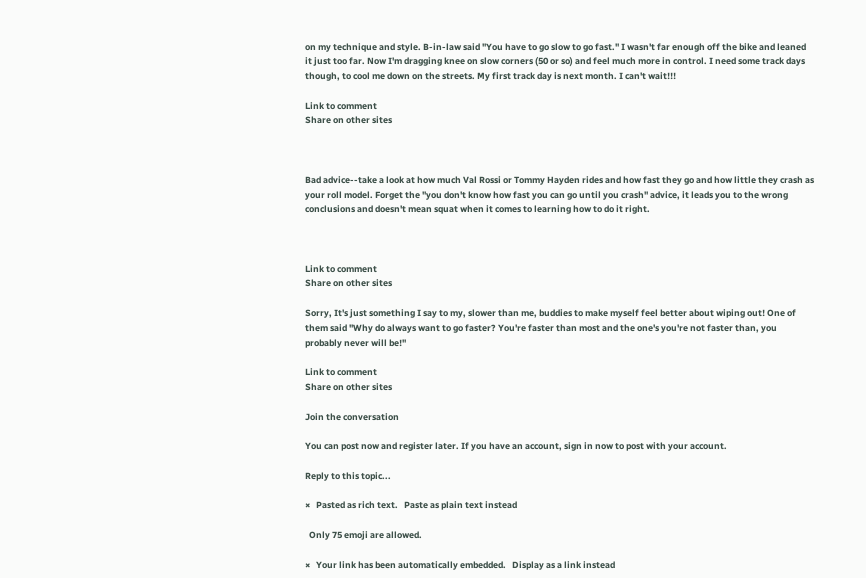on my technique and style. B-in-law said "You have to go slow to go fast." I wasn't far enough off the bike and leaned it just too far. Now I'm dragging knee on slow corners (50 or so) and feel much more in control. I need some track days though, to cool me down on the streets. My first track day is next month. I can't wait!!!

Link to comment
Share on other sites



Bad advice--take a look at how much Val Rossi or Tommy Hayden rides and how fast they go and how little they crash as your roll model. Forget the "you don't know how fast you can go until you crash" advice, it leads you to the wrong conclusions and doesn't mean squat when it comes to learning how to do it right.



Link to comment
Share on other sites

Sorry, It's just something I say to my, slower than me, buddies to make myself feel better about wiping out! One of them said "Why do always want to go faster? You're faster than most and the one's you're not faster than, you probably never will be!"

Link to comment
Share on other sites

Join the conversation

You can post now and register later. If you have an account, sign in now to post with your account.

Reply to this topic...

×   Pasted as rich text.   Paste as plain text instead

  Only 75 emoji are allowed.

×   Your link has been automatically embedded.   Display as a link instead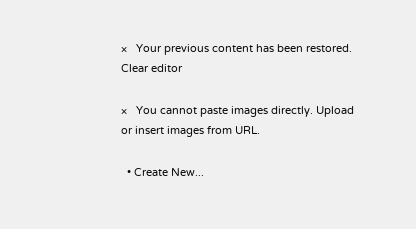×   Your previous content has been restored.   Clear editor

×   You cannot paste images directly. Upload or insert images from URL.

  • Create New...